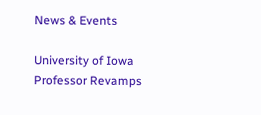News & Events

University of Iowa Professor Revamps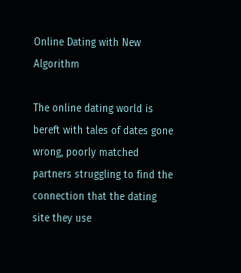Online Dating with New Algorithm

The online dating world is bereft with tales of dates gone wrong, poorly matched partners struggling to find the connection that the dating site they use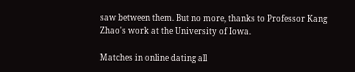saw between them. But no more, thanks to Professor Kang Zhao's work at the University of Iowa.

Matches in online dating all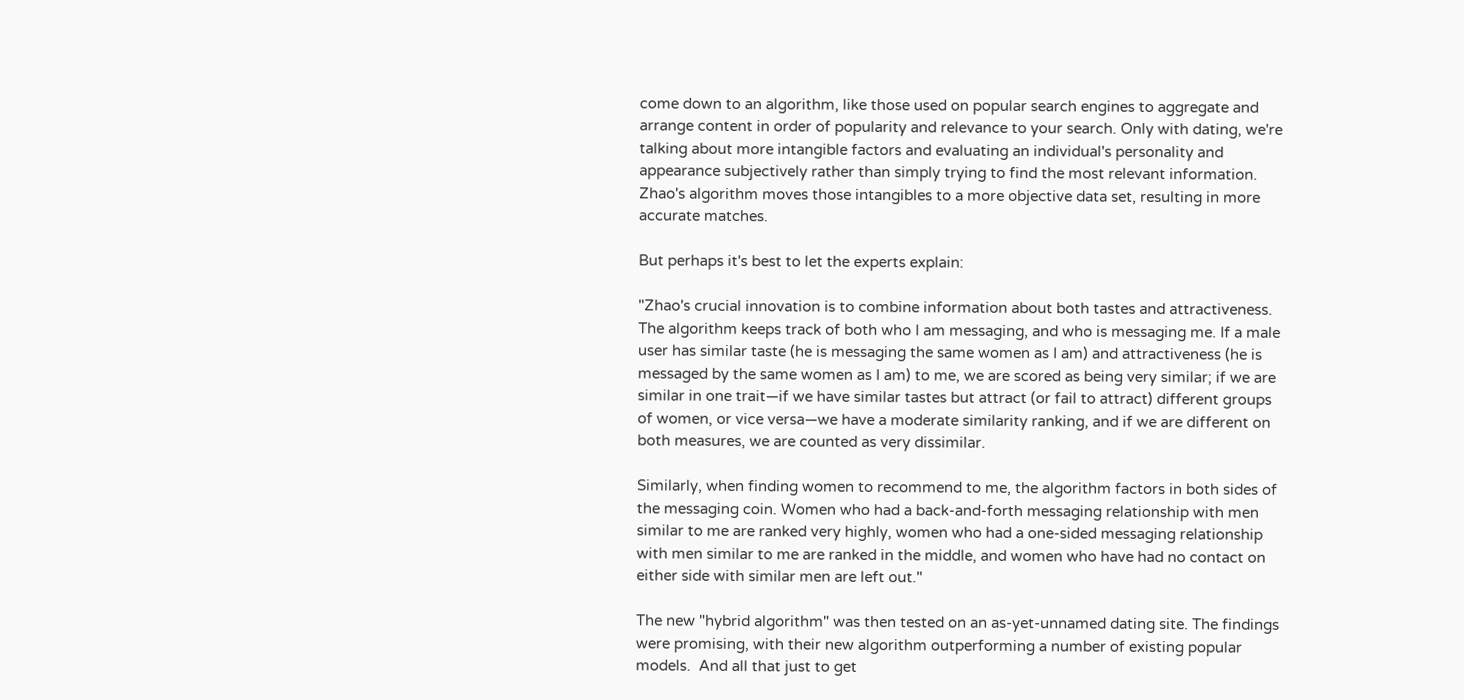come down to an algorithm, like those used on popular search engines to aggregate and arrange content in order of popularity and relevance to your search. Only with dating, we're talking about more intangible factors and evaluating an individual's personality and appearance subjectively rather than simply trying to find the most relevant information. Zhao's algorithm moves those intangibles to a more objective data set, resulting in more accurate matches.

But perhaps it's best to let the experts explain:

"Zhao's crucial innovation is to combine information about both tastes and attractiveness. The algorithm keeps track of both who I am messaging, and who is messaging me. If a male user has similar taste (he is messaging the same women as I am) and attractiveness (he is messaged by the same women as I am) to me, we are scored as being very similar; if we are similar in one trait—if we have similar tastes but attract (or fail to attract) different groups of women, or vice versa—we have a moderate similarity ranking, and if we are different on both measures, we are counted as very dissimilar.

Similarly, when finding women to recommend to me, the algorithm factors in both sides of the messaging coin. Women who had a back-and-forth messaging relationship with men similar to me are ranked very highly, women who had a one-sided messaging relationship with men similar to me are ranked in the middle, and women who have had no contact on either side with similar men are left out."

The new "hybrid algorithm" was then tested on an as-yet-unnamed dating site. The findings were promising, with their new algorithm outperforming a number of existing popular models.  And all that just to get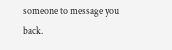someone to message you back.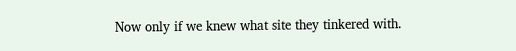Now only if we knew what site they tinkered with.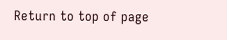Return to top of page